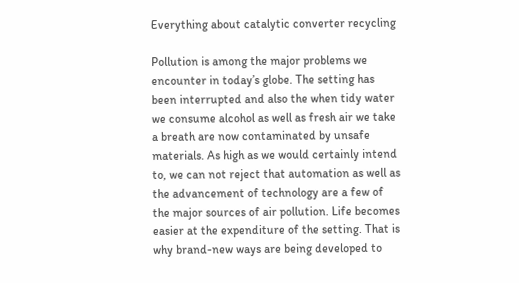Everything about catalytic converter recycling

Pollution is among the major problems we encounter in today’s globe. The setting has been interrupted and also the when tidy water we consume alcohol as well as fresh air we take a breath are now contaminated by unsafe materials. As high as we would certainly intend to, we can not reject that automation as well as the advancement of technology are a few of the major sources of air pollution. Life becomes easier at the expenditure of the setting. That is why brand-new ways are being developed to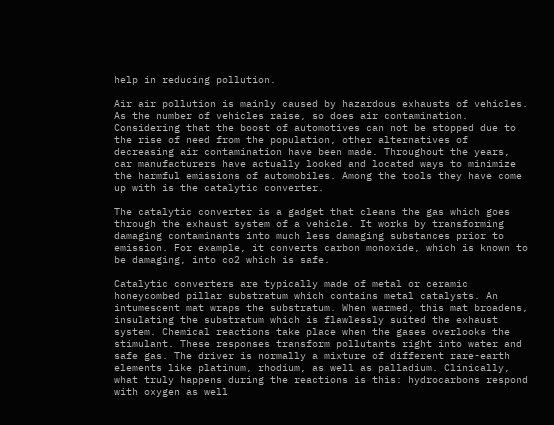help in reducing pollution.

Air air pollution is mainly caused by hazardous exhausts of vehicles. As the number of vehicles raise, so does air contamination. Considering that the boost of automotives can not be stopped due to the rise of need from the population, other alternatives of decreasing air contamination have been made. Throughout the years, car manufacturers have actually looked and located ways to minimize the harmful emissions of automobiles. Among the tools they have come up with is the catalytic converter.

The catalytic converter is a gadget that cleans the gas which goes through the exhaust system of a vehicle. It works by transforming damaging contaminants into much less damaging substances prior to emission. For example, it converts carbon monoxide, which is known to be damaging, into co2 which is safe.

Catalytic converters are typically made of metal or ceramic honeycombed pillar substratum which contains metal catalysts. An intumescent mat wraps the substratum. When warmed, this mat broadens, insulating the substratum which is flawlessly suited the exhaust system. Chemical reactions take place when the gases overlooks the stimulant. These responses transform pollutants right into water and safe gas. The driver is normally a mixture of different rare-earth elements like platinum, rhodium, as well as palladium. Clinically, what truly happens during the reactions is this: hydrocarbons respond with oxygen as well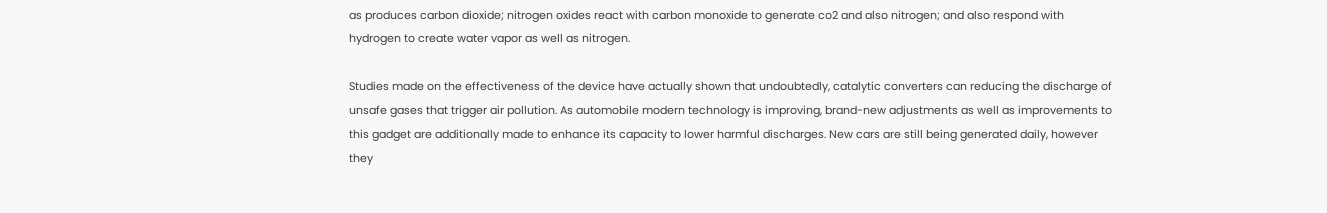as produces carbon dioxide; nitrogen oxides react with carbon monoxide to generate co2 and also nitrogen; and also respond with hydrogen to create water vapor as well as nitrogen.

Studies made on the effectiveness of the device have actually shown that undoubtedly, catalytic converters can reducing the discharge of unsafe gases that trigger air pollution. As automobile modern technology is improving, brand-new adjustments as well as improvements to this gadget are additionally made to enhance its capacity to lower harmful discharges. New cars are still being generated daily, however they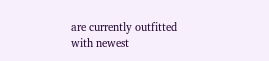are currently outfitted with newest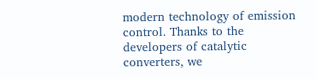modern technology of emission control. Thanks to the developers of catalytic converters, we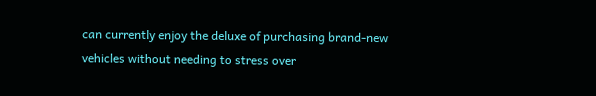can currently enjoy the deluxe of purchasing brand-new vehicles without needing to stress over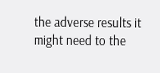the adverse results it might need to the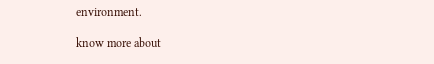environment.

know more about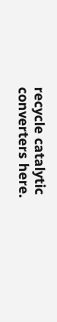recycle catalytic converters here.